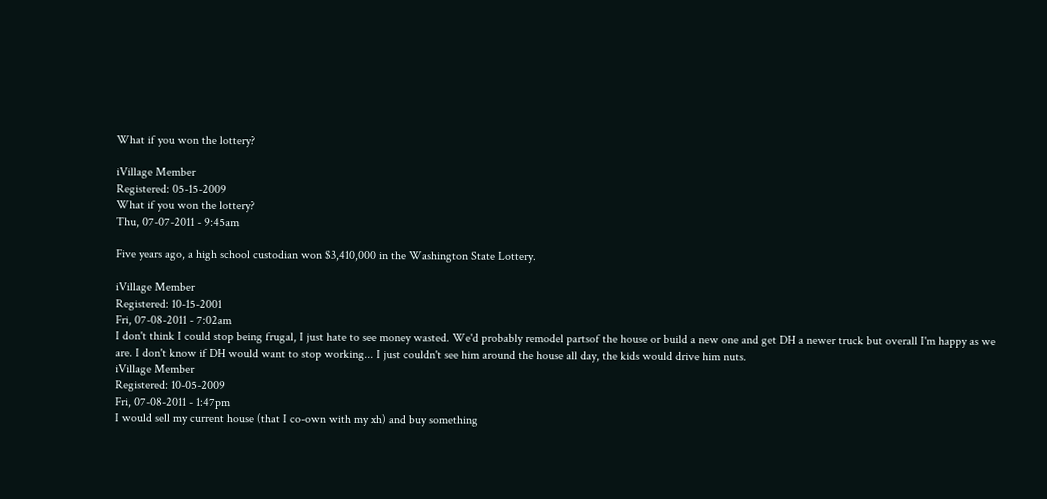What if you won the lottery?

iVillage Member
Registered: 05-15-2009
What if you won the lottery?
Thu, 07-07-2011 - 9:45am

Five years ago, a high school custodian won $3,410,000 in the Washington State Lottery.

iVillage Member
Registered: 10-15-2001
Fri, 07-08-2011 - 7:02am
I don't think I could stop being frugal, I just hate to see money wasted. We'd probably remodel partsof the house or build a new one and get DH a newer truck but overall I'm happy as we are. I don't know if DH would want to stop working... I just couldn't see him around the house all day, the kids would drive him nuts.
iVillage Member
Registered: 10-05-2009
Fri, 07-08-2011 - 1:47pm
I would sell my current house (that I co-own with my xh) and buy something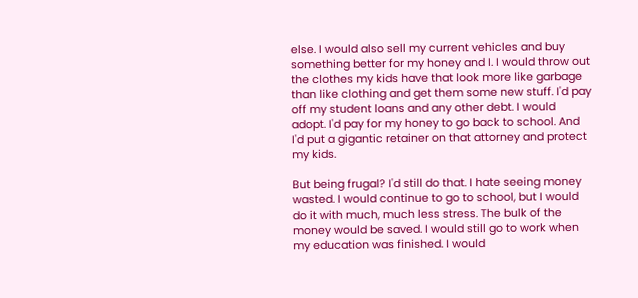else. I would also sell my current vehicles and buy something better for my honey and I. I would throw out the clothes my kids have that look more like garbage than like clothing and get them some new stuff. I'd pay off my student loans and any other debt. I would adopt. I'd pay for my honey to go back to school. And I'd put a gigantic retainer on that attorney and protect my kids.

But being frugal? I'd still do that. I hate seeing money wasted. I would continue to go to school, but I would do it with much, much less stress. The bulk of the money would be saved. I would still go to work when my education was finished. I would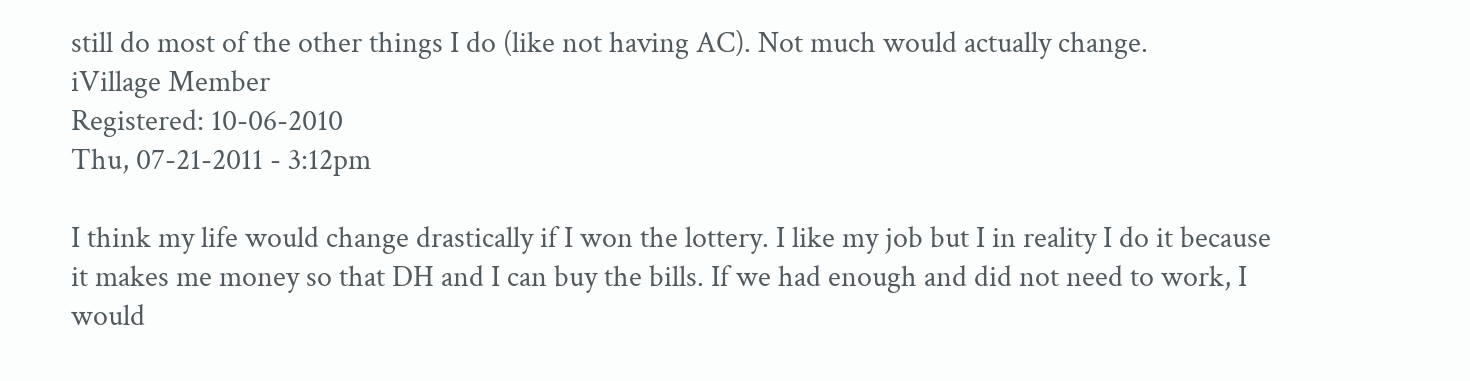still do most of the other things I do (like not having AC). Not much would actually change.
iVillage Member
Registered: 10-06-2010
Thu, 07-21-2011 - 3:12pm

I think my life would change drastically if I won the lottery. I like my job but I in reality I do it because it makes me money so that DH and I can buy the bills. If we had enough and did not need to work, I would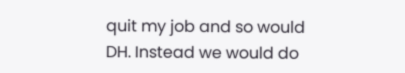quit my job and so would DH. Instead we would do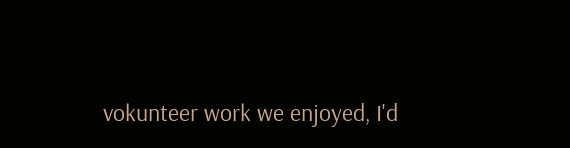vokunteer work we enjoyed, I'd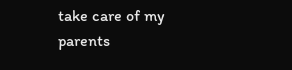take care of my parents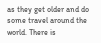as they get older and do some travel around the world. There is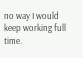no way I would keep working full time.